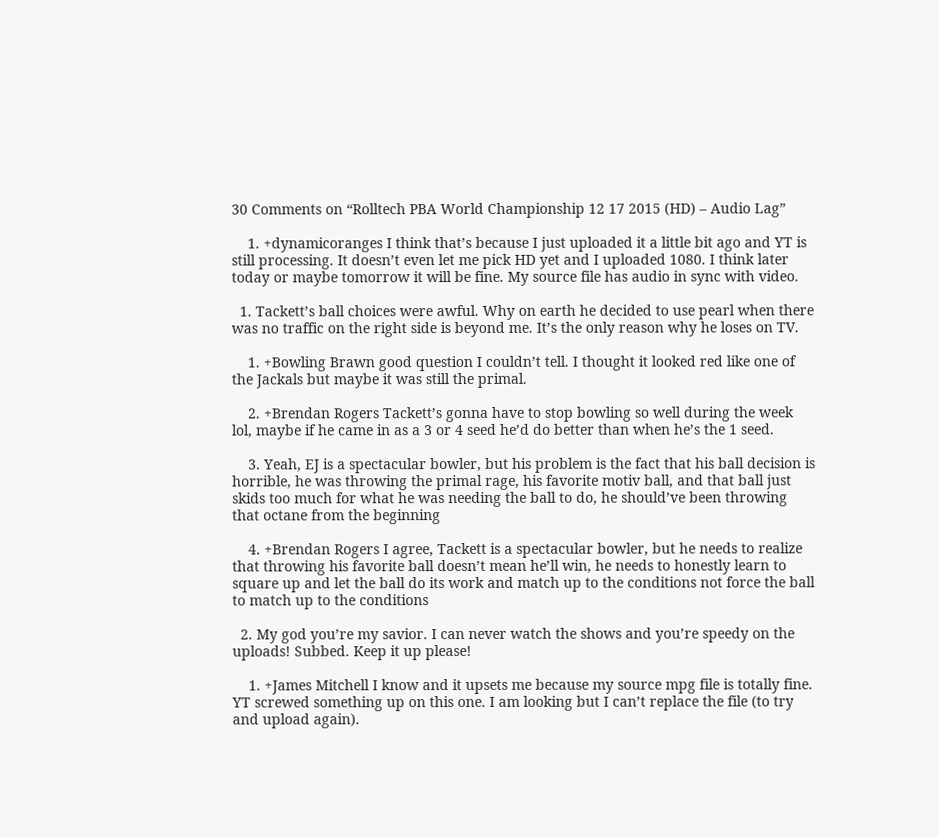30 Comments on “Rolltech PBA World Championship 12 17 2015 (HD) – Audio Lag”

    1. +dynamicoranges I think that’s because I just uploaded it a little bit ago and YT is still processing. It doesn’t even let me pick HD yet and I uploaded 1080. I think later today or maybe tomorrow it will be fine. My source file has audio in sync with video.

  1. Tackett’s ball choices were awful. Why on earth he decided to use pearl when there was no traffic on the right side is beyond me. It’s the only reason why he loses on TV.

    1. +Bowling Brawn good question I couldn’t tell. I thought it looked red like one of the Jackals but maybe it was still the primal.

    2. +Brendan Rogers Tackett’s gonna have to stop bowling so well during the week lol, maybe if he came in as a 3 or 4 seed he’d do better than when he’s the 1 seed.

    3. Yeah, EJ is a spectacular bowler, but his problem is the fact that his ball decision is horrible, he was throwing the primal rage, his favorite motiv ball, and that ball just skids too much for what he was needing the ball to do, he should’ve been throwing that octane from the beginning

    4. +Brendan Rogers I agree, Tackett is a spectacular bowler, but he needs to realize that throwing his favorite ball doesn’t mean he’ll win, he needs to honestly learn to square up and let the ball do its work and match up to the conditions not force the ball to match up to the conditions

  2. My god you’re my savior. I can never watch the shows and you’re speedy on the uploads! Subbed. Keep it up please!

    1. +James Mitchell I know and it upsets me because my source mpg file is totally fine. YT screwed something up on this one. I am looking but I can’t replace the file (to try and upload again).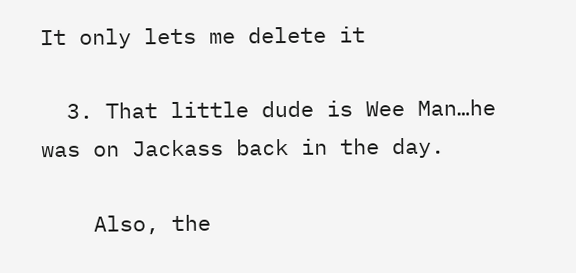It only lets me delete it

  3. That little dude is Wee Man…he was on Jackass back in the day.

    Also, the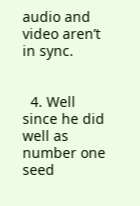audio and video aren’t in sync.


  4. Well since he did well as number one seed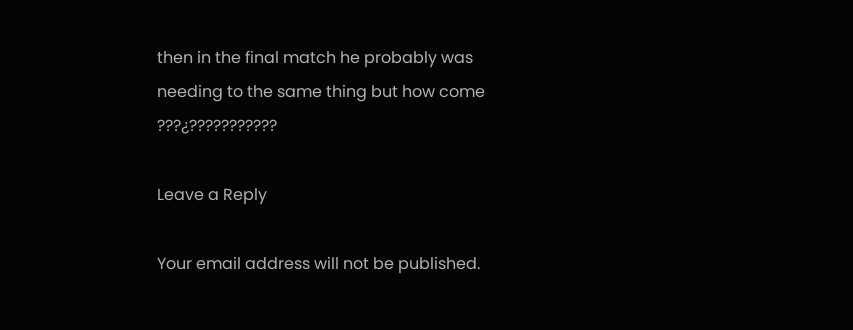then in the final match he probably was needing to the same thing but how come ???¿???????????

Leave a Reply

Your email address will not be published.